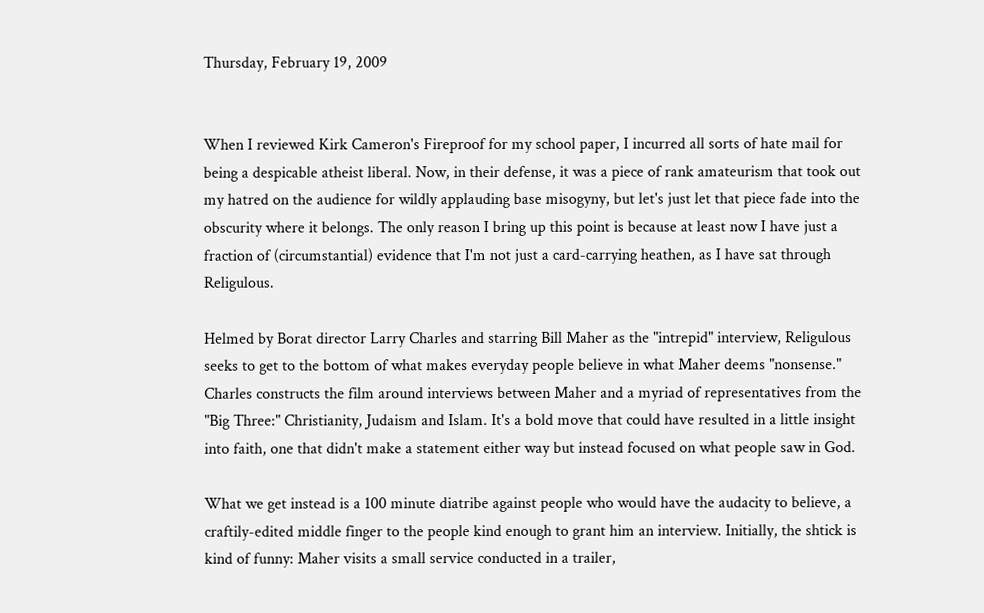Thursday, February 19, 2009


When I reviewed Kirk Cameron's Fireproof for my school paper, I incurred all sorts of hate mail for being a despicable atheist liberal. Now, in their defense, it was a piece of rank amateurism that took out my hatred on the audience for wildly applauding base misogyny, but let's just let that piece fade into the obscurity where it belongs. The only reason I bring up this point is because at least now I have just a fraction of (circumstantial) evidence that I'm not just a card-carrying heathen, as I have sat through Religulous.

Helmed by Borat director Larry Charles and starring Bill Maher as the "intrepid" interview, Religulous seeks to get to the bottom of what makes everyday people believe in what Maher deems "nonsense." Charles constructs the film around interviews between Maher and a myriad of representatives from the "Big Three:" Christianity, Judaism and Islam. It's a bold move that could have resulted in a little insight into faith, one that didn't make a statement either way but instead focused on what people saw in God.

What we get instead is a 100 minute diatribe against people who would have the audacity to believe, a craftily-edited middle finger to the people kind enough to grant him an interview. Initially, the shtick is kind of funny: Maher visits a small service conducted in a trailer,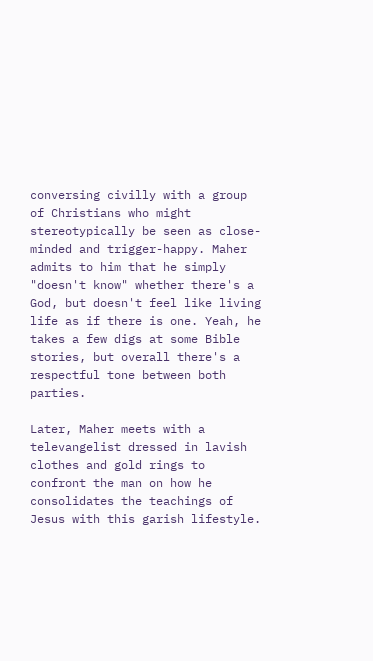conversing civilly with a group of Christians who might stereotypically be seen as close-minded and trigger-happy. Maher admits to him that he simply "doesn't know" whether there's a God, but doesn't feel like living life as if there is one. Yeah, he takes a few digs at some Bible stories, but overall there's a respectful tone between both parties.

Later, Maher meets with a televangelist dressed in lavish clothes and gold rings to confront the man on how he consolidates the teachings of Jesus with this garish lifestyle.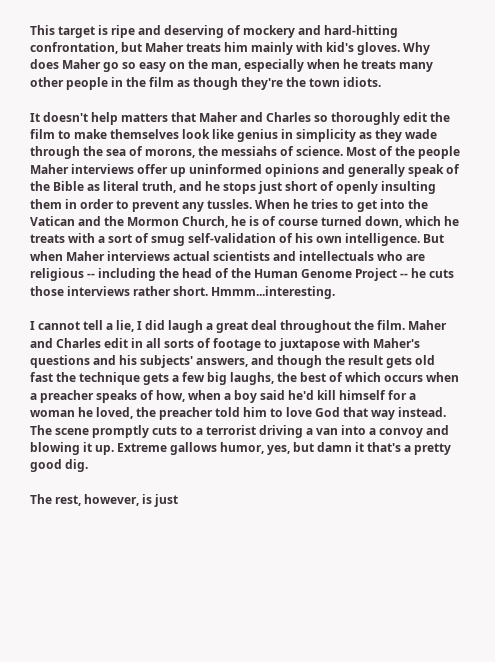This target is ripe and deserving of mockery and hard-hitting confrontation, but Maher treats him mainly with kid's gloves. Why does Maher go so easy on the man, especially when he treats many other people in the film as though they're the town idiots.

It doesn't help matters that Maher and Charles so thoroughly edit the film to make themselves look like genius in simplicity as they wade through the sea of morons, the messiahs of science. Most of the people Maher interviews offer up uninformed opinions and generally speak of the Bible as literal truth, and he stops just short of openly insulting them in order to prevent any tussles. When he tries to get into the Vatican and the Mormon Church, he is of course turned down, which he treats with a sort of smug self-validation of his own intelligence. But when Maher interviews actual scientists and intellectuals who are religious -- including the head of the Human Genome Project -- he cuts those interviews rather short. Hmmm...interesting.

I cannot tell a lie, I did laugh a great deal throughout the film. Maher and Charles edit in all sorts of footage to juxtapose with Maher's questions and his subjects' answers, and though the result gets old fast the technique gets a few big laughs, the best of which occurs when a preacher speaks of how, when a boy said he'd kill himself for a woman he loved, the preacher told him to love God that way instead. The scene promptly cuts to a terrorist driving a van into a convoy and blowing it up. Extreme gallows humor, yes, but damn it that's a pretty good dig.

The rest, however, is just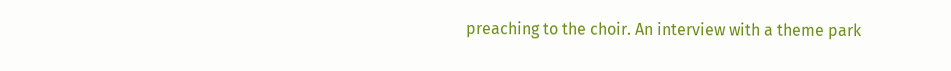preaching to the choir. An interview with a theme park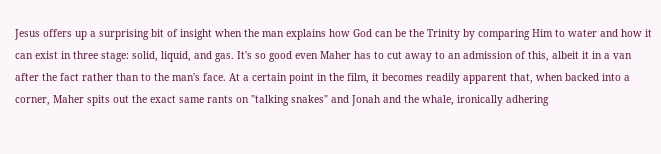Jesus offers up a surprising bit of insight when the man explains how God can be the Trinity by comparing Him to water and how it can exist in three stage: solid, liquid, and gas. It's so good even Maher has to cut away to an admission of this, albeit it in a van after the fact rather than to the man's face. At a certain point in the film, it becomes readily apparent that, when backed into a corner, Maher spits out the exact same rants on "talking snakes" and Jonah and the whale, ironically adhering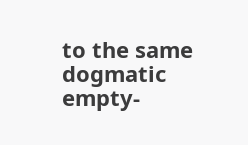to the same dogmatic empty-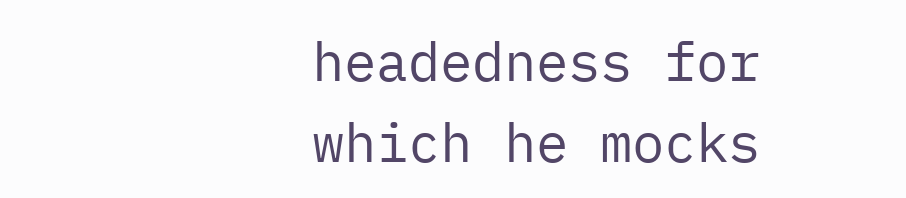headedness for which he mocks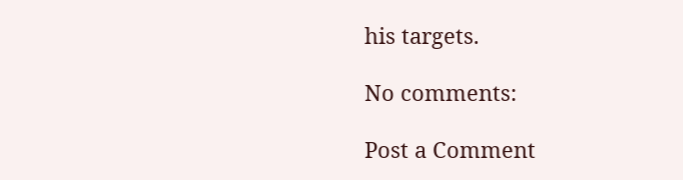his targets.

No comments:

Post a Comment